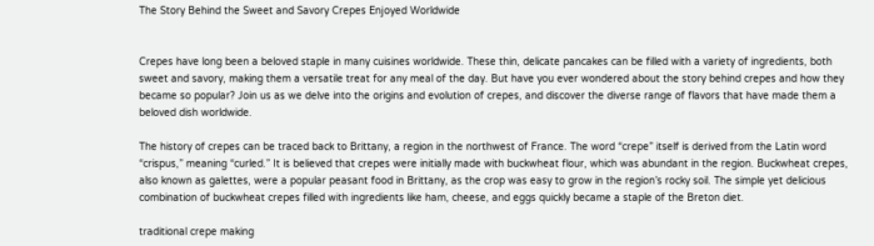The Story Behind the Sweet and Savory Crepes Enjoyed Worldwide


Crepes have long been a beloved staple in many cuisines worldwide. These thin, delicate pancakes can be filled with a variety of ingredients, both sweet and savory, making them a versatile treat for any meal of the day. But have you ever wondered about the story behind crepes and how they became so popular? Join us as we delve into the origins and evolution of crepes, and discover the diverse range of flavors that have made them a beloved dish worldwide.

The history of crepes can be traced back to Brittany, a region in the northwest of France. The word “crepe” itself is derived from the Latin word “crispus,” meaning “curled.” It is believed that crepes were initially made with buckwheat flour, which was abundant in the region. Buckwheat crepes, also known as galettes, were a popular peasant food in Brittany, as the crop was easy to grow in the region’s rocky soil. The simple yet delicious combination of buckwheat crepes filled with ingredients like ham, cheese, and eggs quickly became a staple of the Breton diet.

traditional crepe making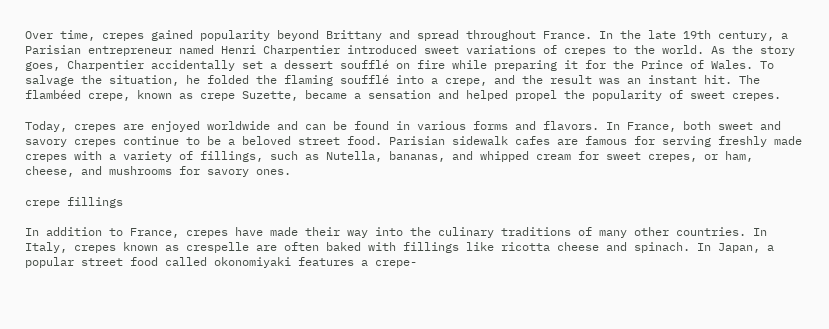Over time, crepes gained popularity beyond Brittany and spread throughout France. In the late 19th century, a Parisian entrepreneur named Henri Charpentier introduced sweet variations of crepes to the world. As the story goes, Charpentier accidentally set a dessert soufflé on fire while preparing it for the Prince of Wales. To salvage the situation, he folded the flaming soufflé into a crepe, and the result was an instant hit. The flambéed crepe, known as crepe Suzette, became a sensation and helped propel the popularity of sweet crepes.

Today, crepes are enjoyed worldwide and can be found in various forms and flavors. In France, both sweet and savory crepes continue to be a beloved street food. Parisian sidewalk cafes are famous for serving freshly made crepes with a variety of fillings, such as Nutella, bananas, and whipped cream for sweet crepes, or ham, cheese, and mushrooms for savory ones.

crepe fillings

In addition to France, crepes have made their way into the culinary traditions of many other countries. In Italy, crepes known as crespelle are often baked with fillings like ricotta cheese and spinach. In Japan, a popular street food called okonomiyaki features a crepe-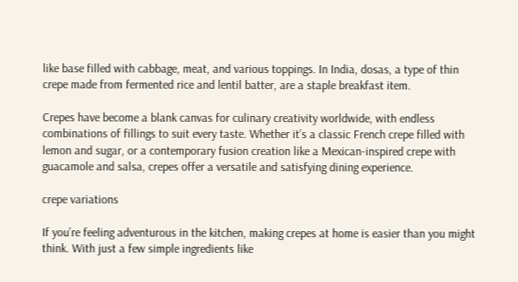like base filled with cabbage, meat, and various toppings. In India, dosas, a type of thin crepe made from fermented rice and lentil batter, are a staple breakfast item.

Crepes have become a blank canvas for culinary creativity worldwide, with endless combinations of fillings to suit every taste. Whether it’s a classic French crepe filled with lemon and sugar, or a contemporary fusion creation like a Mexican-inspired crepe with guacamole and salsa, crepes offer a versatile and satisfying dining experience.

crepe variations

If you’re feeling adventurous in the kitchen, making crepes at home is easier than you might think. With just a few simple ingredients like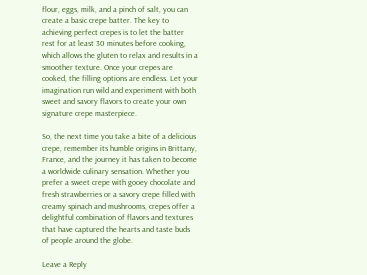flour, eggs, milk, and a pinch of salt, you can create a basic crepe batter. The key to achieving perfect crepes is to let the batter rest for at least 30 minutes before cooking, which allows the gluten to relax and results in a smoother texture. Once your crepes are cooked, the filling options are endless. Let your imagination run wild and experiment with both sweet and savory flavors to create your own signature crepe masterpiece.

So, the next time you take a bite of a delicious crepe, remember its humble origins in Brittany, France, and the journey it has taken to become a worldwide culinary sensation. Whether you prefer a sweet crepe with gooey chocolate and fresh strawberries or a savory crepe filled with creamy spinach and mushrooms, crepes offer a delightful combination of flavors and textures that have captured the hearts and taste buds of people around the globe.

Leave a Reply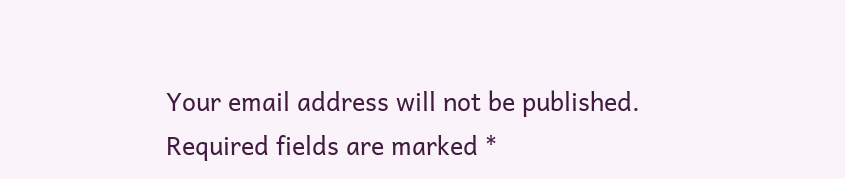Your email address will not be published. Required fields are marked *